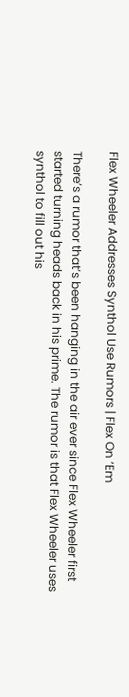Flex Wheeler Addresses Synthol Use Rumors | Flex On ‘Em

There’s a rumor that’s been hanging in the air ever since Flex Wheeler first started turning heads back in his prime. The rumor is that Flex Wheeler uses synthol to fill out his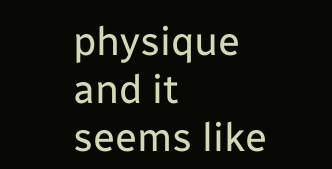physique and it seems like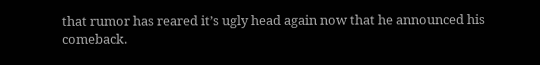that rumor has reared it’s ugly head again now that he announced his comeback.